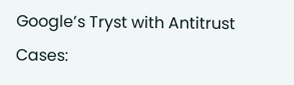Google’s Tryst with Antitrust Cases: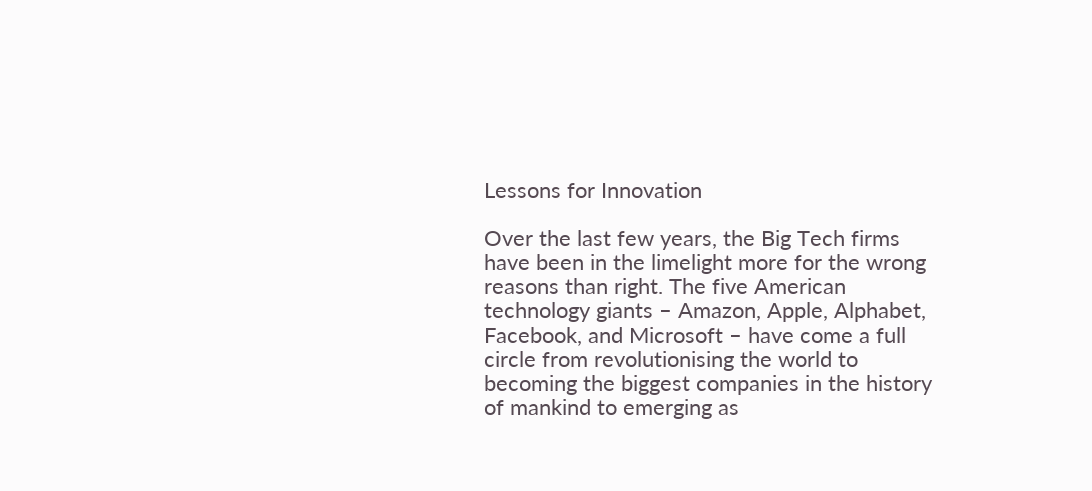Lessons for Innovation

Over the last few years, the Big Tech firms have been in the limelight more for the wrong reasons than right. The five American technology giants – Amazon, Apple, Alphabet, Facebook, and Microsoft – have come a full circle from revolutionising the world to becoming the biggest companies in the history of mankind to emerging as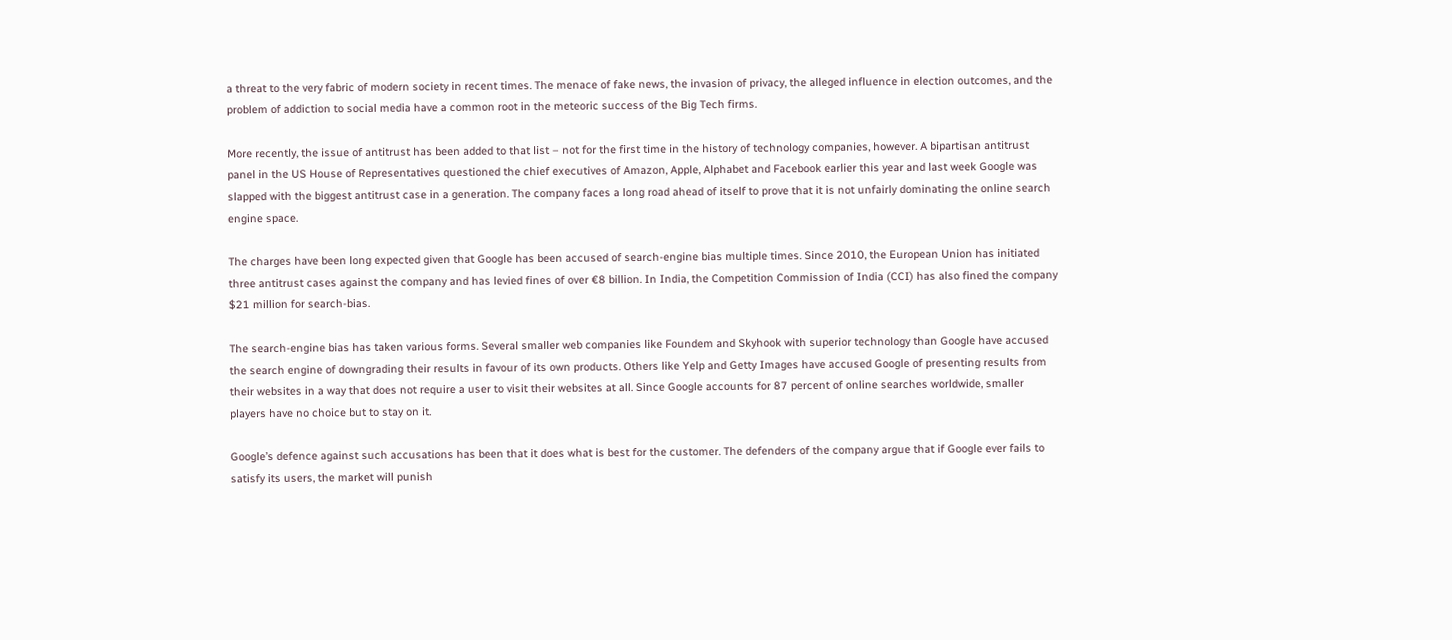a threat to the very fabric of modern society in recent times. The menace of fake news, the invasion of privacy, the alleged influence in election outcomes, and the problem of addiction to social media have a common root in the meteoric success of the Big Tech firms.

More recently, the issue of antitrust has been added to that list – not for the first time in the history of technology companies, however. A bipartisan antitrust panel in the US House of Representatives questioned the chief executives of Amazon, Apple, Alphabet and Facebook earlier this year and last week Google was slapped with the biggest antitrust case in a generation. The company faces a long road ahead of itself to prove that it is not unfairly dominating the online search engine space.

The charges have been long expected given that Google has been accused of search-engine bias multiple times. Since 2010, the European Union has initiated three antitrust cases against the company and has levied fines of over €8 billion. In India, the Competition Commission of India (CCI) has also fined the company $21 million for search-bias.

The search-engine bias has taken various forms. Several smaller web companies like Foundem and Skyhook with superior technology than Google have accused the search engine of downgrading their results in favour of its own products. Others like Yelp and Getty Images have accused Google of presenting results from their websites in a way that does not require a user to visit their websites at all. Since Google accounts for 87 percent of online searches worldwide, smaller players have no choice but to stay on it.

Google’s defence against such accusations has been that it does what is best for the customer. The defenders of the company argue that if Google ever fails to satisfy its users, the market will punish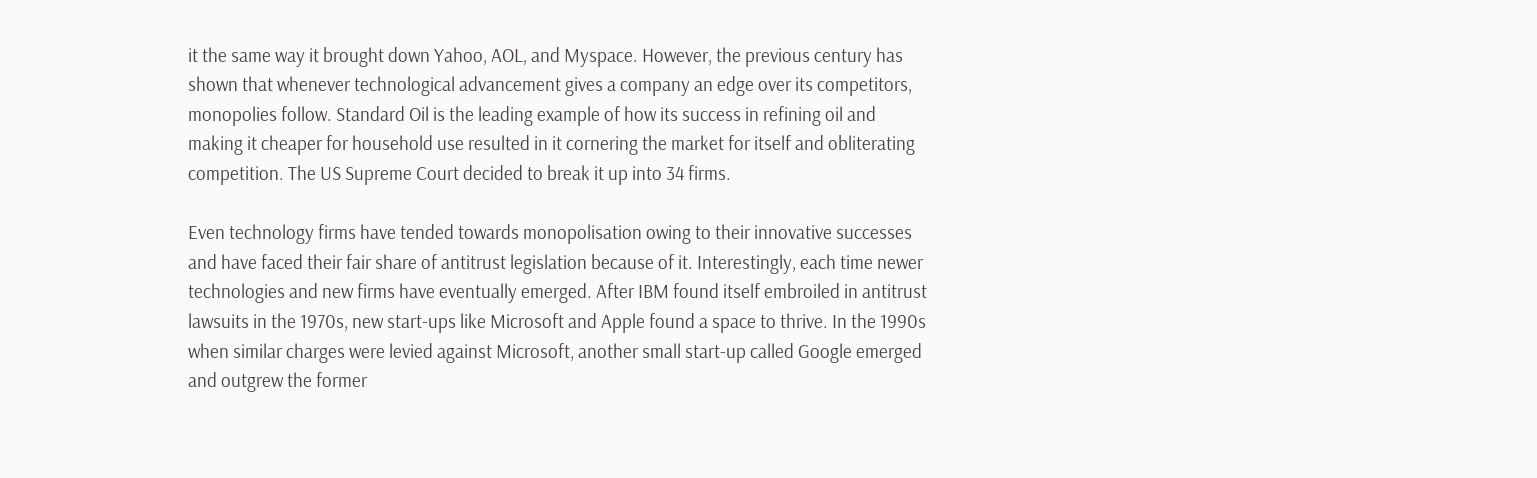it the same way it brought down Yahoo, AOL, and Myspace. However, the previous century has shown that whenever technological advancement gives a company an edge over its competitors, monopolies follow. Standard Oil is the leading example of how its success in refining oil and making it cheaper for household use resulted in it cornering the market for itself and obliterating competition. The US Supreme Court decided to break it up into 34 firms.

Even technology firms have tended towards monopolisation owing to their innovative successes and have faced their fair share of antitrust legislation because of it. Interestingly, each time newer technologies and new firms have eventually emerged. After IBM found itself embroiled in antitrust lawsuits in the 1970s, new start-ups like Microsoft and Apple found a space to thrive. In the 1990s when similar charges were levied against Microsoft, another small start-up called Google emerged and outgrew the former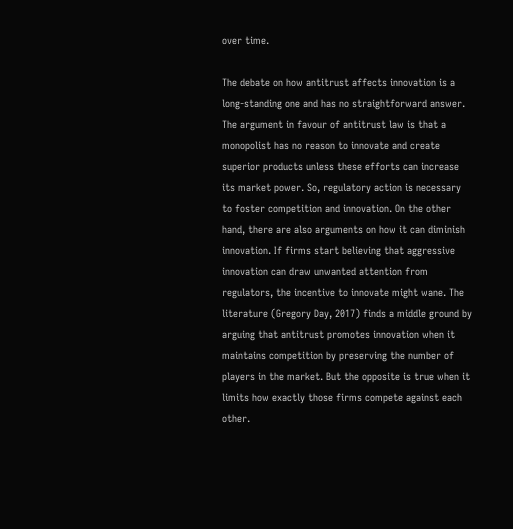over time.

The debate on how antitrust affects innovation is a long-standing one and has no straightforward answer. The argument in favour of antitrust law is that a monopolist has no reason to innovate and create superior products unless these efforts can increase its market power. So, regulatory action is necessary to foster competition and innovation. On the other hand, there are also arguments on how it can diminish innovation. If firms start believing that aggressive innovation can draw unwanted attention from regulators, the incentive to innovate might wane. The literature (Gregory Day, 2017) finds a middle ground by arguing that antitrust promotes innovation when it maintains competition by preserving the number of players in the market. But the opposite is true when it limits how exactly those firms compete against each other.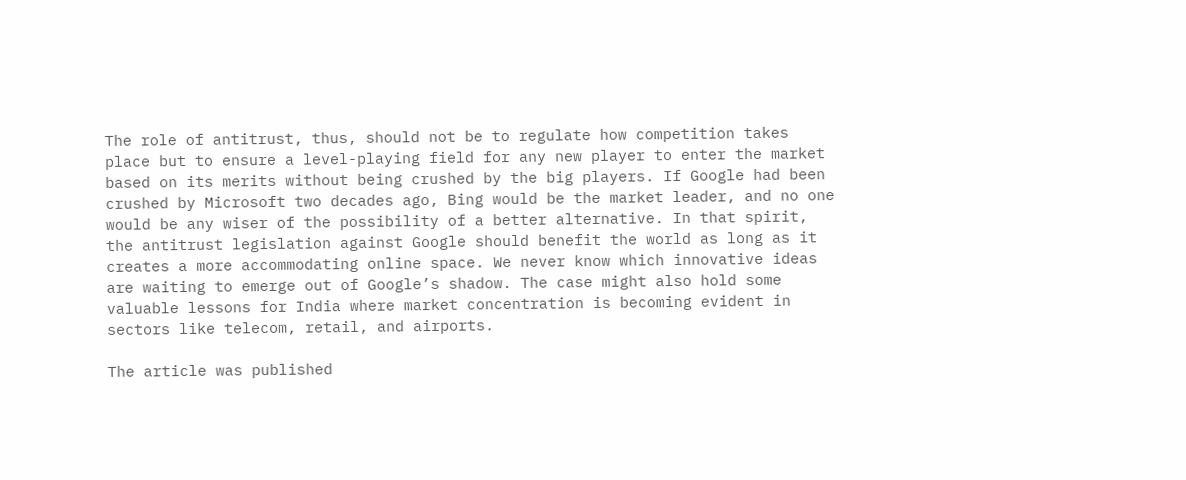The role of antitrust, thus, should not be to regulate how competition takes place but to ensure a level-playing field for any new player to enter the market based on its merits without being crushed by the big players. If Google had been crushed by Microsoft two decades ago, Bing would be the market leader, and no one would be any wiser of the possibility of a better alternative. In that spirit, the antitrust legislation against Google should benefit the world as long as it creates a more accommodating online space. We never know which innovative ideas are waiting to emerge out of Google’s shadow. The case might also hold some valuable lessons for India where market concentration is becoming evident in sectors like telecom, retail, and airports.

The article was published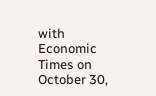with Economic Times on October 30,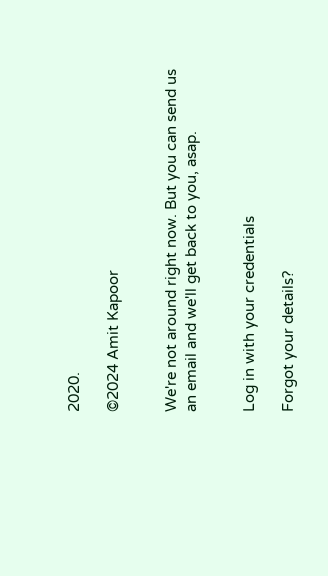2020.

©2024 Amit Kapoor


We're not around right now. But you can send us an email and we'll get back to you, asap.


Log in with your credentials

Forgot your details?